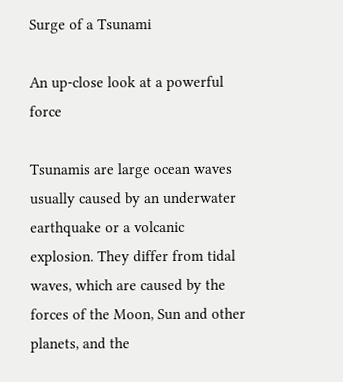Surge of a Tsunami

An up-close look at a powerful force

Tsunamis are large ocean waves usually caused by an underwater earthquake or a volcanic explosion. They differ from tidal waves, which are caused by the forces of the Moon, Sun and other planets, and the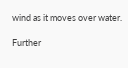wind as it moves over water.

Further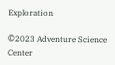Exploration

©2023 Adventure Science Center